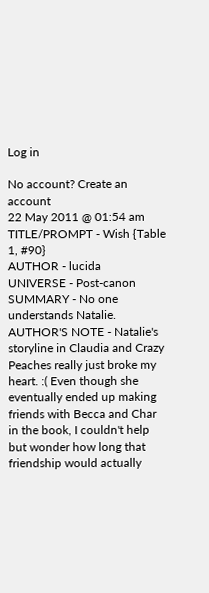Log in

No account? Create an account
22 May 2011 @ 01:54 am
TITLE/PROMPT - Wish {Table 1, #90}
AUTHOR - lucida
UNIVERSE - Post-canon
SUMMARY - No one understands Natalie.
AUTHOR'S NOTE - Natalie's storyline in Claudia and Crazy Peaches really just broke my heart. :( Even though she eventually ended up making friends with Becca and Char in the book, I couldn't help but wonder how long that friendship would actually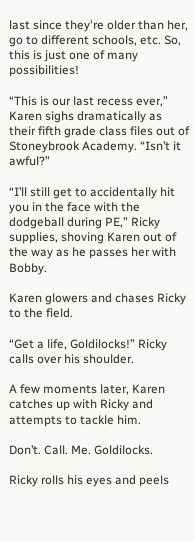last since they're older than her, go to different schools, etc. So, this is just one of many possibilities!

“This is our last recess ever,” Karen sighs dramatically as their fifth grade class files out of Stoneybrook Academy. “Isn’t it awful?”

“I’ll still get to accidentally hit you in the face with the dodgeball during PE,” Ricky supplies, shoving Karen out of the way as he passes her with Bobby.

Karen glowers and chases Ricky to the field.

“Get a life, Goldilocks!” Ricky calls over his shoulder.

A few moments later, Karen catches up with Ricky and attempts to tackle him.

Don’t. Call. Me. Goldilocks.

Ricky rolls his eyes and peels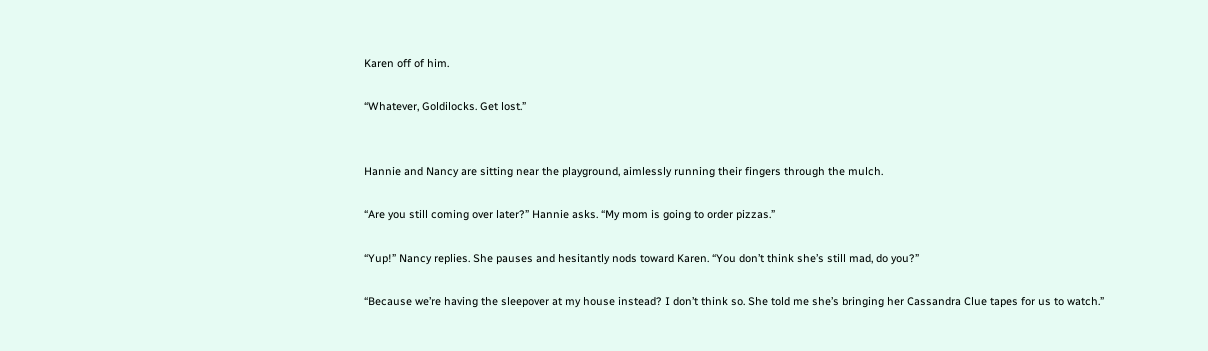Karen off of him.

“Whatever, Goldilocks. Get lost.”


Hannie and Nancy are sitting near the playground, aimlessly running their fingers through the mulch.

“Are you still coming over later?” Hannie asks. “My mom is going to order pizzas.”

“Yup!” Nancy replies. She pauses and hesitantly nods toward Karen. “You don’t think she’s still mad, do you?”

“Because we’re having the sleepover at my house instead? I don’t think so. She told me she’s bringing her Cassandra Clue tapes for us to watch.”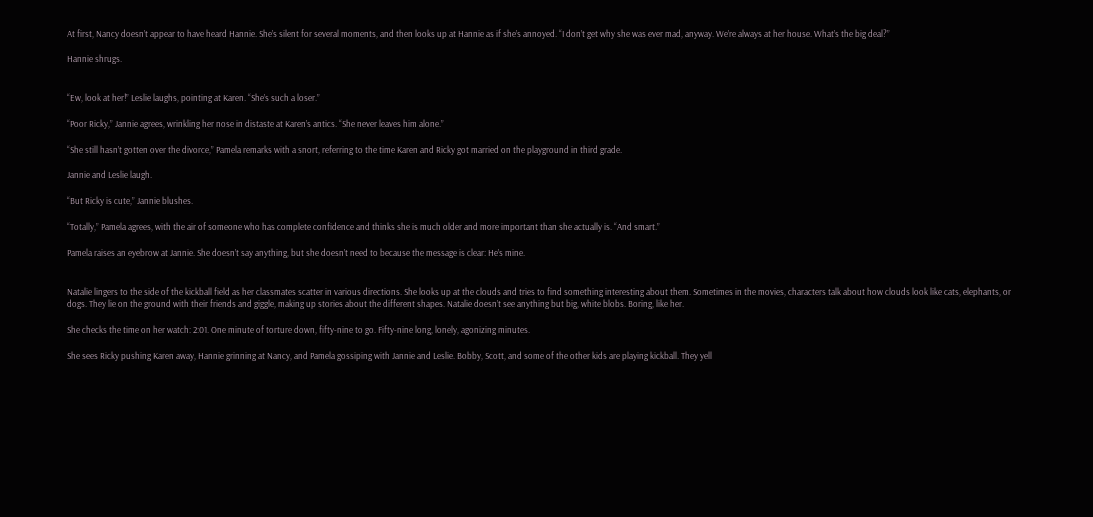At first, Nancy doesn’t appear to have heard Hannie. She’s silent for several moments, and then looks up at Hannie as if she’s annoyed. “I don’t get why she was ever mad, anyway. We’re always at her house. What’s the big deal?”

Hannie shrugs.


“Ew, look at her!” Leslie laughs, pointing at Karen. “She’s such a loser.”

“Poor Ricky,” Jannie agrees, wrinkling her nose in distaste at Karen’s antics. “She never leaves him alone.”

“She still hasn’t gotten over the divorce,” Pamela remarks with a snort, referring to the time Karen and Ricky got married on the playground in third grade.

Jannie and Leslie laugh.

“But Ricky is cute,” Jannie blushes.

“Totally,” Pamela agrees, with the air of someone who has complete confidence and thinks she is much older and more important than she actually is. “And smart.”

Pamela raises an eyebrow at Jannie. She doesn’t say anything, but she doesn’t need to because the message is clear: He’s mine.


Natalie lingers to the side of the kickball field as her classmates scatter in various directions. She looks up at the clouds and tries to find something interesting about them. Sometimes in the movies, characters talk about how clouds look like cats, elephants, or dogs. They lie on the ground with their friends and giggle, making up stories about the different shapes. Natalie doesn’t see anything but big, white blobs. Boring, like her.

She checks the time on her watch: 2:01. One minute of torture down, fifty-nine to go. Fifty-nine long, lonely, agonizing minutes.

She sees Ricky pushing Karen away, Hannie grinning at Nancy, and Pamela gossiping with Jannie and Leslie. Bobby, Scott, and some of the other kids are playing kickball. They yell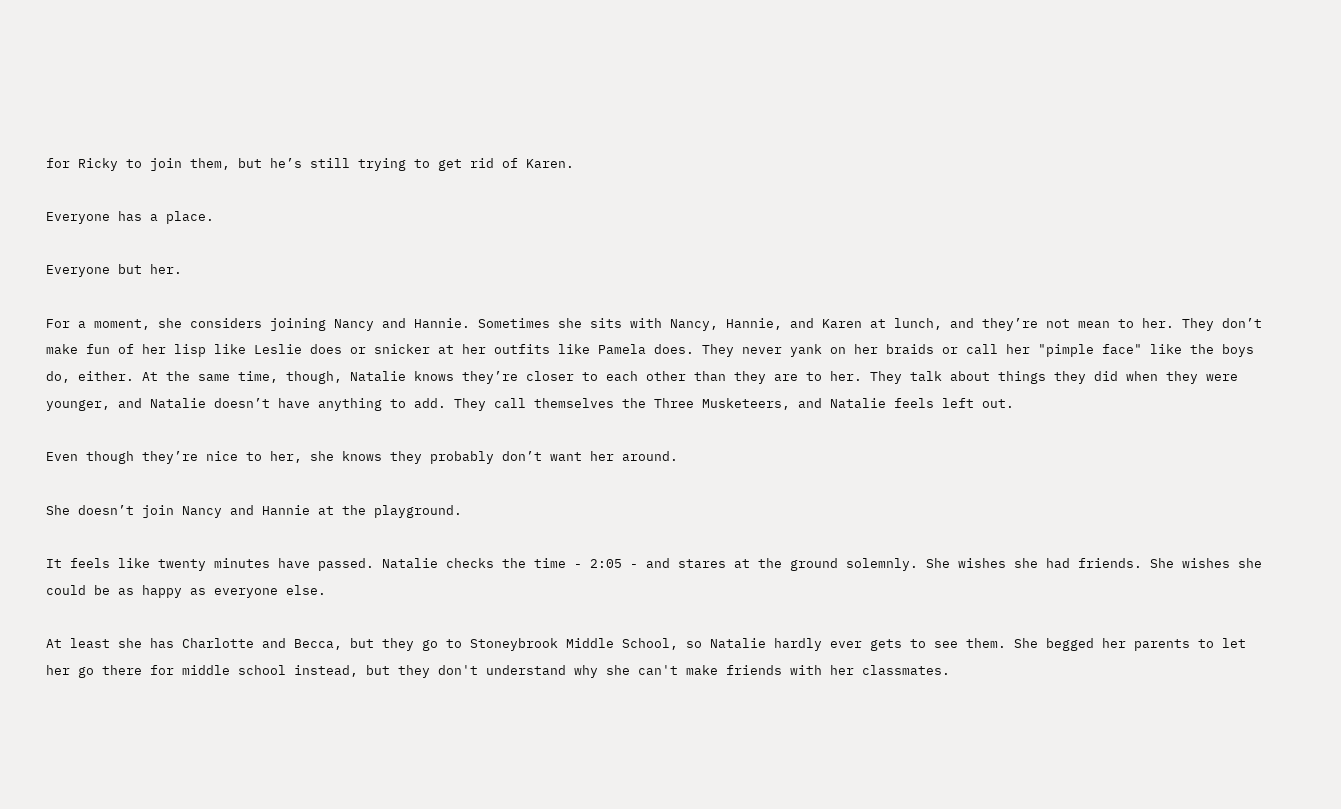for Ricky to join them, but he’s still trying to get rid of Karen.

Everyone has a place.

Everyone but her.

For a moment, she considers joining Nancy and Hannie. Sometimes she sits with Nancy, Hannie, and Karen at lunch, and they’re not mean to her. They don’t make fun of her lisp like Leslie does or snicker at her outfits like Pamela does. They never yank on her braids or call her "pimple face" like the boys do, either. At the same time, though, Natalie knows they’re closer to each other than they are to her. They talk about things they did when they were younger, and Natalie doesn’t have anything to add. They call themselves the Three Musketeers, and Natalie feels left out.

Even though they’re nice to her, she knows they probably don’t want her around.

She doesn’t join Nancy and Hannie at the playground.

It feels like twenty minutes have passed. Natalie checks the time - 2:05 - and stares at the ground solemnly. She wishes she had friends. She wishes she could be as happy as everyone else.

At least she has Charlotte and Becca, but they go to Stoneybrook Middle School, so Natalie hardly ever gets to see them. She begged her parents to let her go there for middle school instead, but they don't understand why she can't make friends with her classmates.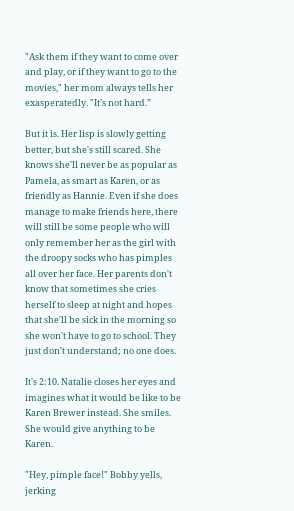"Ask them if they want to come over and play, or if they want to go to the movies," her mom always tells her exasperatedly. "It’s not hard.”

But it is. Her lisp is slowly getting better, but she's still scared. She knows she'll never be as popular as Pamela, as smart as Karen, or as friendly as Hannie. Even if she does manage to make friends here, there will still be some people who will only remember her as the girl with the droopy socks who has pimples all over her face. Her parents don't know that sometimes she cries herself to sleep at night and hopes that she'll be sick in the morning so she won't have to go to school. They just don't understand; no one does.

It's 2:10. Natalie closes her eyes and imagines what it would be like to be Karen Brewer instead. She smiles. She would give anything to be Karen.

"Hey, pimple face!" Bobby yells, jerking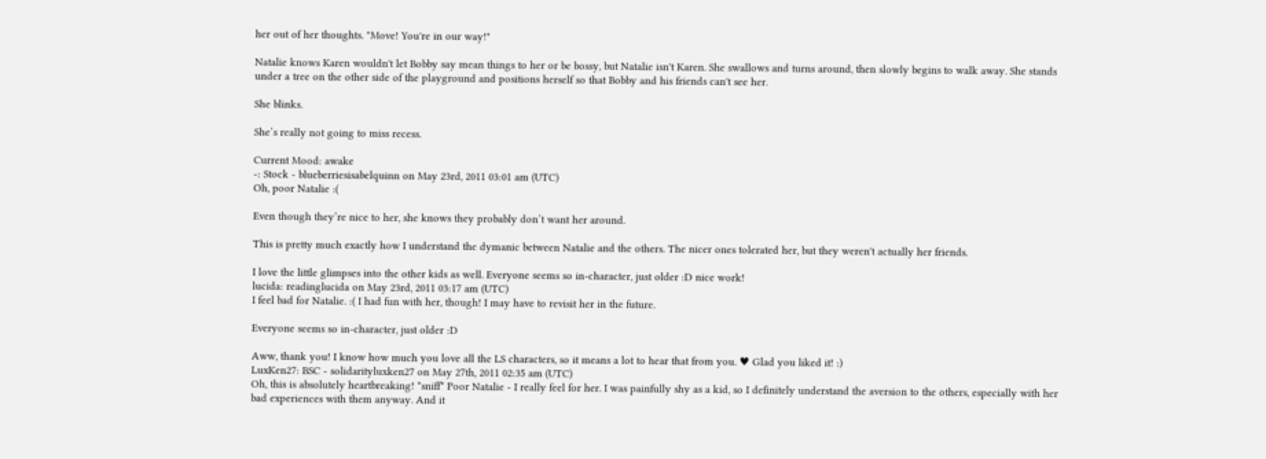her out of her thoughts. "Move! You're in our way!"

Natalie knows Karen wouldn't let Bobby say mean things to her or be bossy, but Natalie isn't Karen. She swallows and turns around, then slowly begins to walk away. She stands under a tree on the other side of the playground and positions herself so that Bobby and his friends can't see her.

She blinks.

She’s really not going to miss recess.

Current Mood: awake
-: Stock - blueberriesisabelquinn on May 23rd, 2011 03:01 am (UTC)
Oh, poor Natalie :(

Even though they’re nice to her, she knows they probably don’t want her around.

This is pretty much exactly how I understand the dymanic between Natalie and the others. The nicer ones tolerated her, but they weren't actually her friends.

I love the little glimpses into the other kids as well. Everyone seems so in-character, just older :D nice work!
lucida: readinglucida on May 23rd, 2011 03:17 am (UTC)
I feel bad for Natalie. :( I had fun with her, though! I may have to revisit her in the future.

Everyone seems so in-character, just older :D

Aww, thank you! I know how much you love all the LS characters, so it means a lot to hear that from you. ♥ Glad you liked it! :)
LuxKen27: BSC - solidarityluxken27 on May 27th, 2011 02:35 am (UTC)
Oh, this is absolutely heartbreaking! *sniff* Poor Natalie - I really feel for her. I was painfully shy as a kid, so I definitely understand the aversion to the others, especially with her bad experiences with them anyway. And it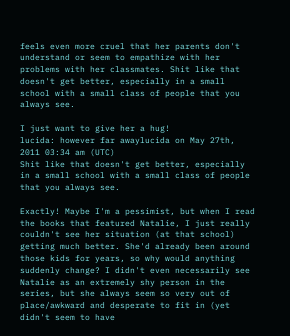feels even more cruel that her parents don't understand or seem to empathize with her problems with her classmates. Shit like that doesn't get better, especially in a small school with a small class of people that you always see.

I just want to give her a hug!
lucida: however far awaylucida on May 27th, 2011 03:34 am (UTC)
Shit like that doesn't get better, especially in a small school with a small class of people that you always see.

Exactly! Maybe I'm a pessimist, but when I read the books that featured Natalie, I just really couldn't see her situation (at that school) getting much better. She'd already been around those kids for years, so why would anything suddenly change? I didn't even necessarily see Natalie as an extremely shy person in the series, but she always seem so very out of place/awkward and desperate to fit in (yet didn't seem to have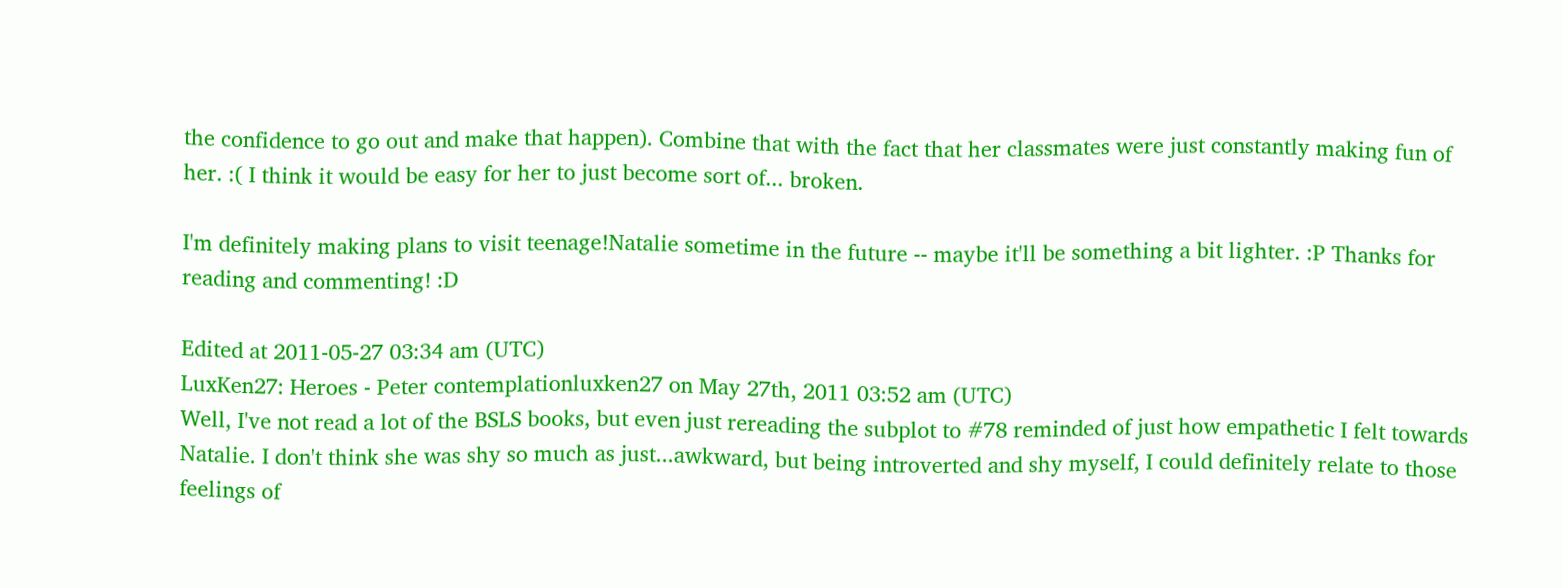the confidence to go out and make that happen). Combine that with the fact that her classmates were just constantly making fun of her. :( I think it would be easy for her to just become sort of... broken.

I'm definitely making plans to visit teenage!Natalie sometime in the future -- maybe it'll be something a bit lighter. :P Thanks for reading and commenting! :D

Edited at 2011-05-27 03:34 am (UTC)
LuxKen27: Heroes - Peter contemplationluxken27 on May 27th, 2011 03:52 am (UTC)
Well, I've not read a lot of the BSLS books, but even just rereading the subplot to #78 reminded of just how empathetic I felt towards Natalie. I don't think she was shy so much as just...awkward, but being introverted and shy myself, I could definitely relate to those feelings of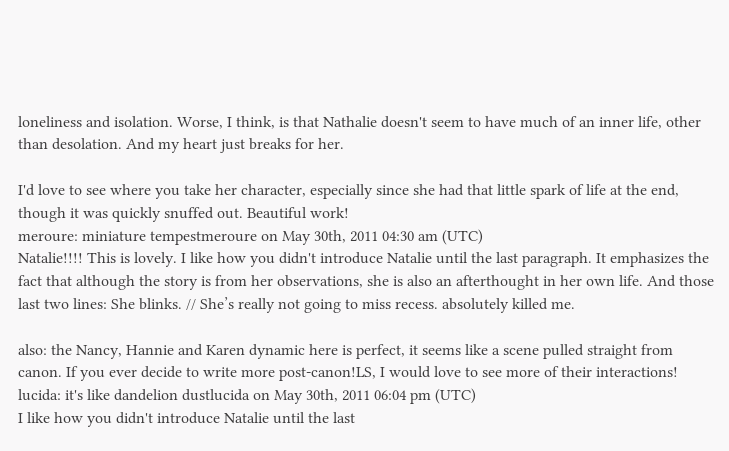loneliness and isolation. Worse, I think, is that Nathalie doesn't seem to have much of an inner life, other than desolation. And my heart just breaks for her.

I'd love to see where you take her character, especially since she had that little spark of life at the end, though it was quickly snuffed out. Beautiful work!
meroure: miniature tempestmeroure on May 30th, 2011 04:30 am (UTC)
Natalie!!!! This is lovely. I like how you didn't introduce Natalie until the last paragraph. It emphasizes the fact that although the story is from her observations, she is also an afterthought in her own life. And those last two lines: She blinks. // She’s really not going to miss recess. absolutely killed me.

also: the Nancy, Hannie and Karen dynamic here is perfect, it seems like a scene pulled straight from canon. If you ever decide to write more post-canon!LS, I would love to see more of their interactions!
lucida: it's like dandelion dustlucida on May 30th, 2011 06:04 pm (UTC)
I like how you didn't introduce Natalie until the last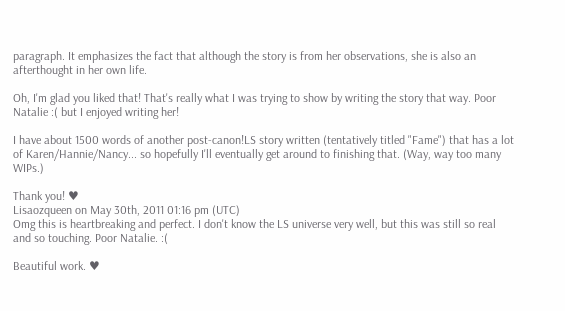paragraph. It emphasizes the fact that although the story is from her observations, she is also an afterthought in her own life.

Oh, I'm glad you liked that! That's really what I was trying to show by writing the story that way. Poor Natalie :( but I enjoyed writing her!

I have about 1500 words of another post-canon!LS story written (tentatively titled "Fame") that has a lot of Karen/Hannie/Nancy... so hopefully I'll eventually get around to finishing that. (Way, way too many WIPs.)

Thank you! ♥
Lisaozqueen on May 30th, 2011 01:16 pm (UTC)
Omg this is heartbreaking and perfect. I don't know the LS universe very well, but this was still so real and so touching. Poor Natalie. :(

Beautiful work. ♥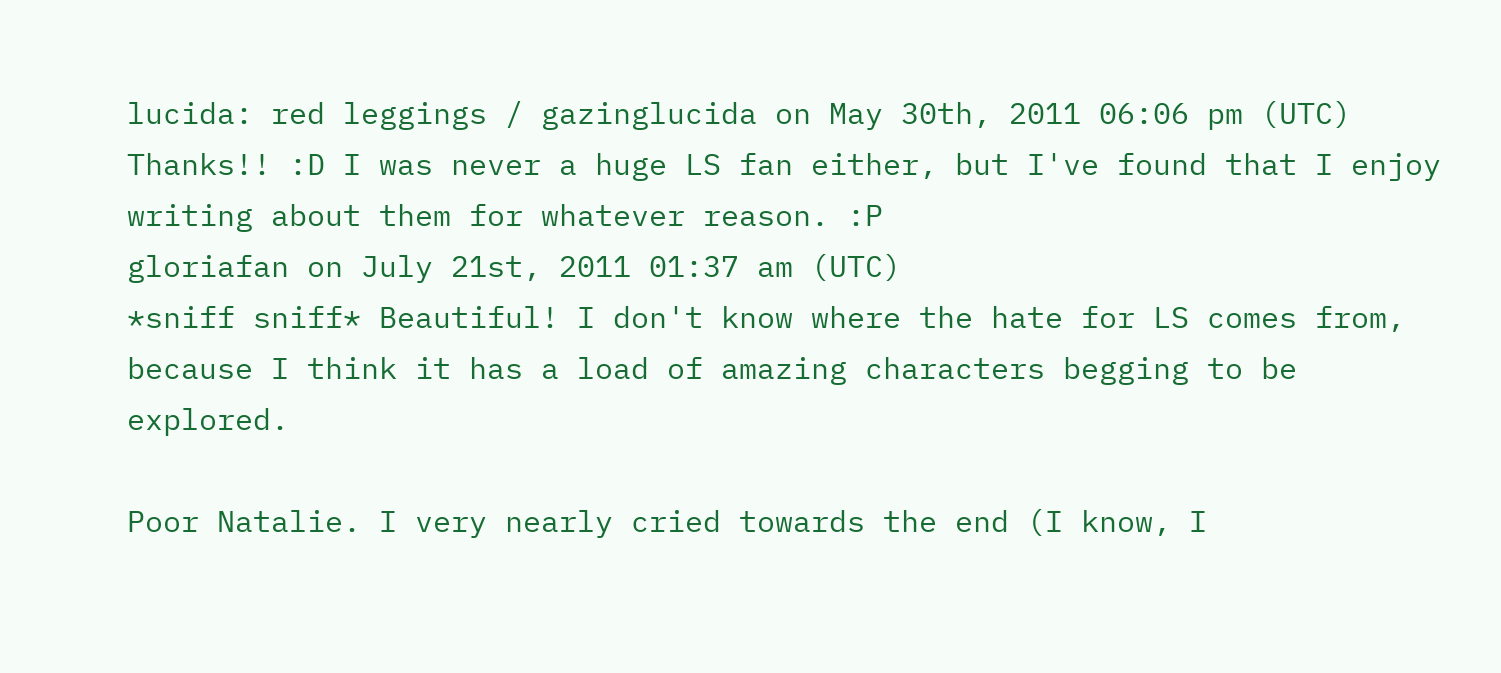lucida: red leggings / gazinglucida on May 30th, 2011 06:06 pm (UTC)
Thanks!! :D I was never a huge LS fan either, but I've found that I enjoy writing about them for whatever reason. :P
gloriafan on July 21st, 2011 01:37 am (UTC)
*sniff sniff* Beautiful! I don't know where the hate for LS comes from, because I think it has a load of amazing characters begging to be explored.

Poor Natalie. I very nearly cried towards the end (I know, I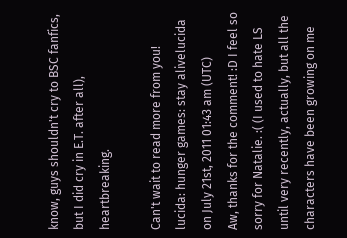know, guys shouldn't cry to BSC fanfics, but I did cry in E.T. after all), heartbreaking.

Can't wait to read more from you!
lucida: hunger games: stay alivelucida on July 21st, 2011 01:43 am (UTC)
Aw, thanks for the comment! :D I feel so sorry for Natalie. :( (I used to hate LS until very recently, actually, but all the characters have been growing on me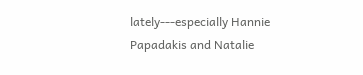lately---especially Hannie Papadakis and Natalie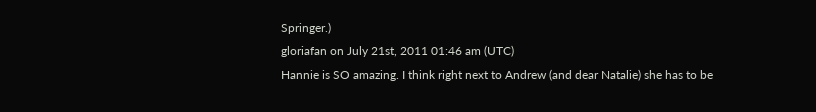Springer.)
gloriafan on July 21st, 2011 01:46 am (UTC)
Hannie is SO amazing. I think right next to Andrew (and dear Natalie) she has to be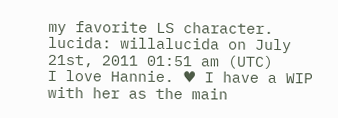my favorite LS character.
lucida: willalucida on July 21st, 2011 01:51 am (UTC)
I love Hannie. ♥ I have a WIP with her as the main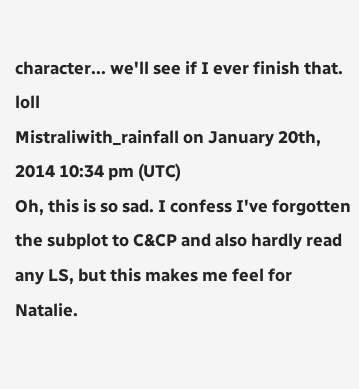character... we'll see if I ever finish that. loll
Mistraliwith_rainfall on January 20th, 2014 10:34 pm (UTC)
Oh, this is so sad. I confess I've forgotten the subplot to C&CP and also hardly read any LS, but this makes me feel for Natalie.